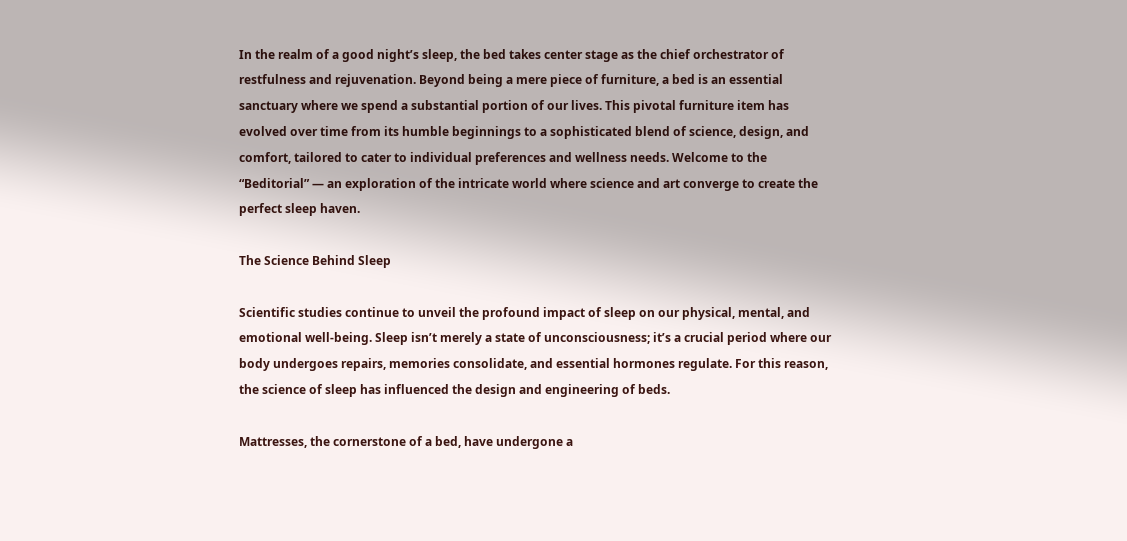In the realm of a good night’s sleep, the bed takes center stage as the chief orchestrator of restfulness and rejuvenation. Beyond being a mere piece of furniture, a bed is an essential sanctuary where we spend a substantial portion of our lives. This pivotal furniture item has evolved over time from its humble beginnings to a sophisticated blend of science, design, and comfort, tailored to cater to individual preferences and wellness needs. Welcome to the “Beditorial” — an exploration of the intricate world where science and art converge to create the perfect sleep haven.

The Science Behind Sleep

Scientific studies continue to unveil the profound impact of sleep on our physical, mental, and emotional well-being. Sleep isn’t merely a state of unconsciousness; it’s a crucial period where our body undergoes repairs, memories consolidate, and essential hormones regulate. For this reason, the science of sleep has influenced the design and engineering of beds.

Mattresses, the cornerstone of a bed, have undergone a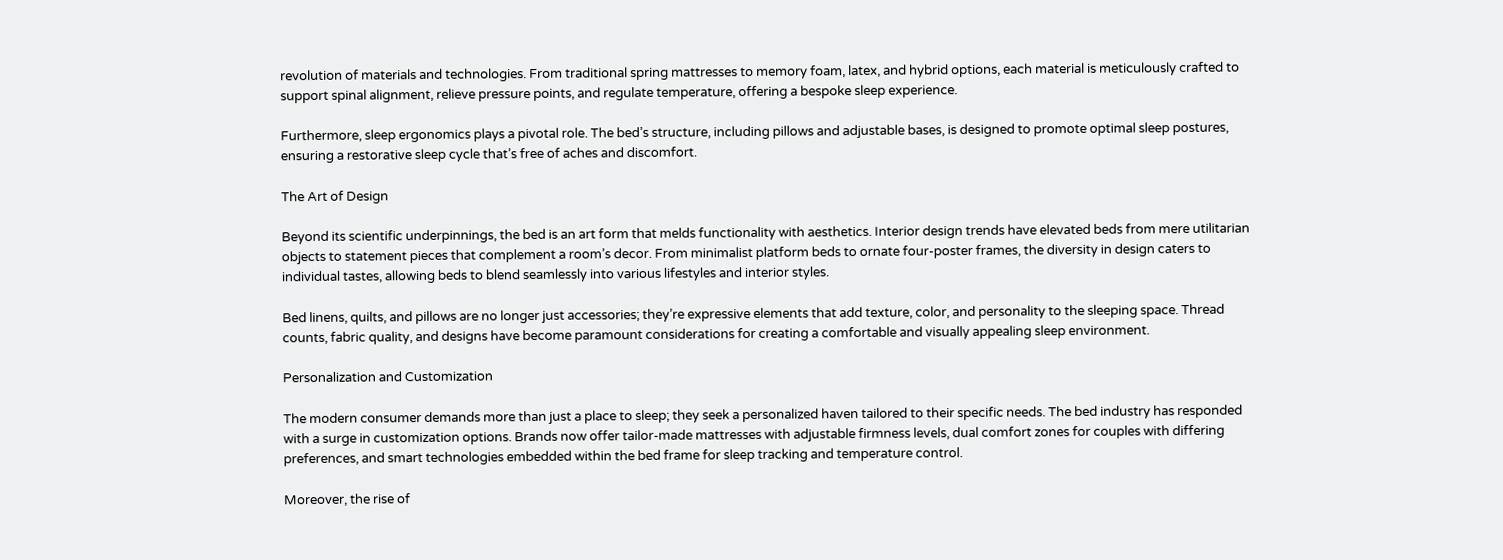revolution of materials and technologies. From traditional spring mattresses to memory foam, latex, and hybrid options, each material is meticulously crafted to support spinal alignment, relieve pressure points, and regulate temperature, offering a bespoke sleep experience.

Furthermore, sleep ergonomics plays a pivotal role. The bed’s structure, including pillows and adjustable bases, is designed to promote optimal sleep postures, ensuring a restorative sleep cycle that’s free of aches and discomfort.

The Art of Design

Beyond its scientific underpinnings, the bed is an art form that melds functionality with aesthetics. Interior design trends have elevated beds from mere utilitarian objects to statement pieces that complement a room’s decor. From minimalist platform beds to ornate four-poster frames, the diversity in design caters to individual tastes, allowing beds to blend seamlessly into various lifestyles and interior styles.

Bed linens, quilts, and pillows are no longer just accessories; they’re expressive elements that add texture, color, and personality to the sleeping space. Thread counts, fabric quality, and designs have become paramount considerations for creating a comfortable and visually appealing sleep environment.

Personalization and Customization

The modern consumer demands more than just a place to sleep; they seek a personalized haven tailored to their specific needs. The bed industry has responded with a surge in customization options. Brands now offer tailor-made mattresses with adjustable firmness levels, dual comfort zones for couples with differing preferences, and smart technologies embedded within the bed frame for sleep tracking and temperature control.

Moreover, the rise of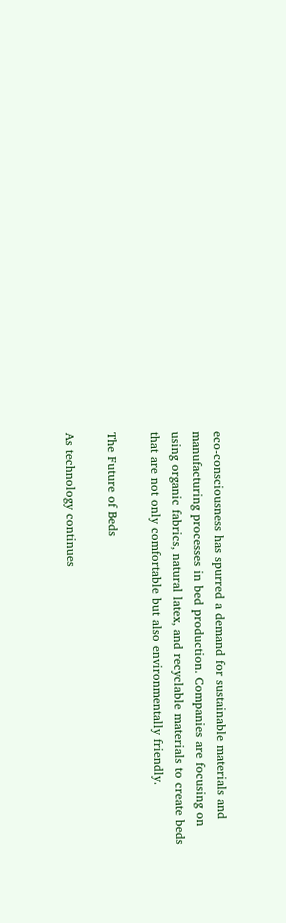eco-consciousness has spurred a demand for sustainable materials and manufacturing processes in bed production. Companies are focusing on using organic fabrics, natural latex, and recyclable materials to create beds that are not only comfortable but also environmentally friendly.

The Future of Beds

As technology continues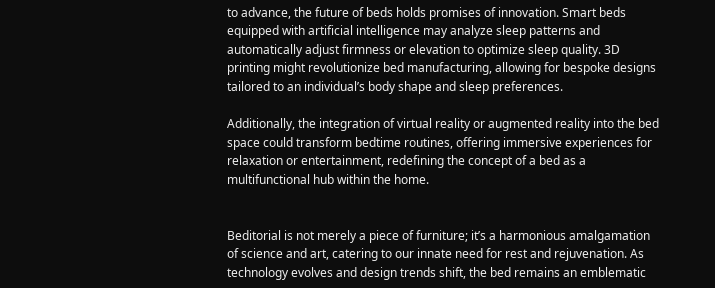to advance, the future of beds holds promises of innovation. Smart beds equipped with artificial intelligence may analyze sleep patterns and automatically adjust firmness or elevation to optimize sleep quality. 3D printing might revolutionize bed manufacturing, allowing for bespoke designs tailored to an individual’s body shape and sleep preferences.

Additionally, the integration of virtual reality or augmented reality into the bed space could transform bedtime routines, offering immersive experiences for relaxation or entertainment, redefining the concept of a bed as a multifunctional hub within the home.


Beditorial is not merely a piece of furniture; it’s a harmonious amalgamation of science and art, catering to our innate need for rest and rejuvenation. As technology evolves and design trends shift, the bed remains an emblematic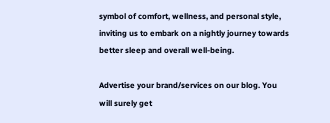symbol of comfort, wellness, and personal style, inviting us to embark on a nightly journey towards better sleep and overall well-being.

Advertise your brand/services on our blog. You will surely get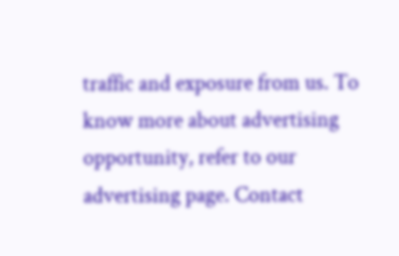traffic and exposure from us. To know more about advertising opportunity, refer to our advertising page. Contact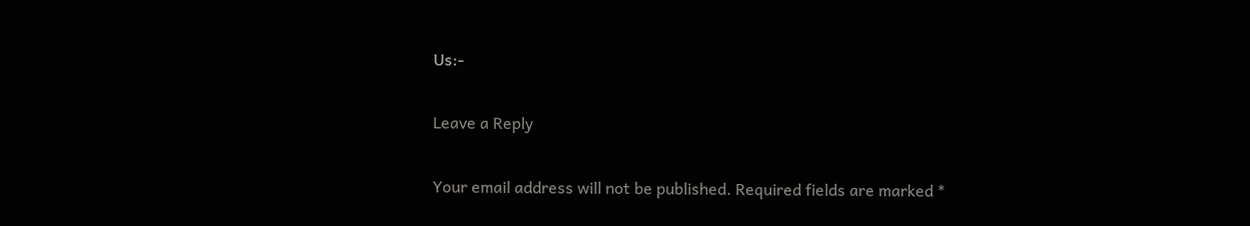Us:-

Leave a Reply

Your email address will not be published. Required fields are marked *